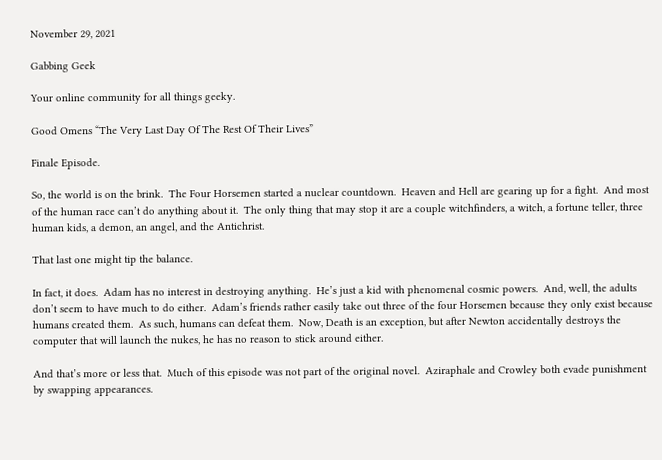November 29, 2021

Gabbing Geek

Your online community for all things geeky.

Good Omens “The Very Last Day Of The Rest Of Their Lives”

Finale Episode.

So, the world is on the brink.  The Four Horsemen started a nuclear countdown.  Heaven and Hell are gearing up for a fight.  And most of the human race can’t do anything about it.  The only thing that may stop it are a couple witchfinders, a witch, a fortune teller, three human kids, a demon, an angel, and the Antichrist.

That last one might tip the balance.

In fact, it does.  Adam has no interest in destroying anything.  He’s just a kid with phenomenal cosmic powers.  And, well, the adults don’t seem to have much to do either.  Adam’s friends rather easily take out three of the four Horsemen because they only exist because humans created them.  As such, humans can defeat them.  Now, Death is an exception, but after Newton accidentally destroys the computer that will launch the nukes, he has no reason to stick around either.

And that’s more or less that.  Much of this episode was not part of the original novel.  Aziraphale and Crowley both evade punishment by swapping appearances.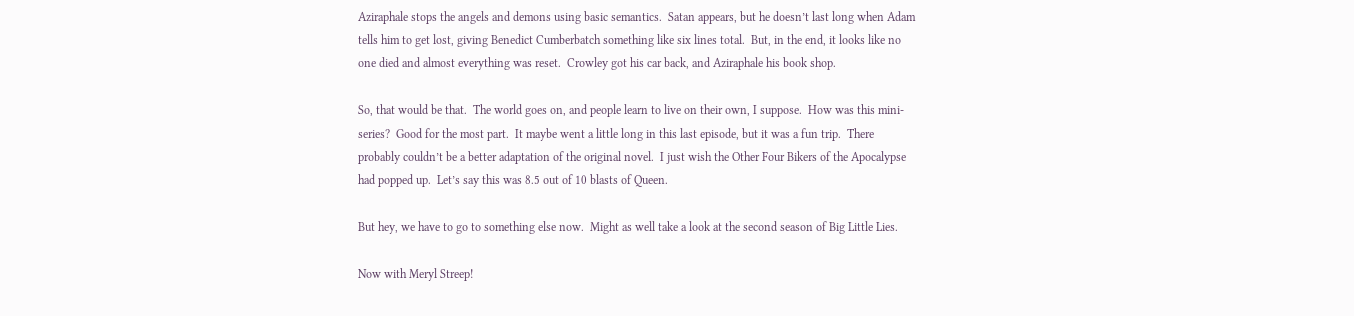Aziraphale stops the angels and demons using basic semantics.  Satan appears, but he doesn’t last long when Adam tells him to get lost, giving Benedict Cumberbatch something like six lines total.  But, in the end, it looks like no one died and almost everything was reset.  Crowley got his car back, and Aziraphale his book shop.

So, that would be that.  The world goes on, and people learn to live on their own, I suppose.  How was this mini-series?  Good for the most part.  It maybe went a little long in this last episode, but it was a fun trip.  There probably couldn’t be a better adaptation of the original novel.  I just wish the Other Four Bikers of the Apocalypse had popped up.  Let’s say this was 8.5 out of 10 blasts of Queen.

But hey, we have to go to something else now.  Might as well take a look at the second season of Big Little Lies.

Now with Meryl Streep!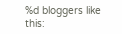%d bloggers like this: